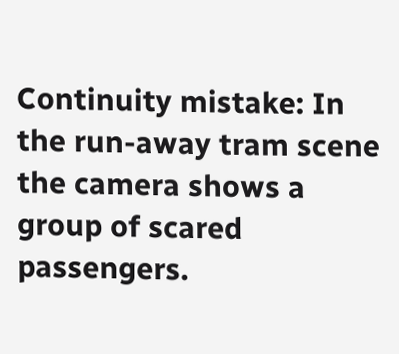Continuity mistake: In the run-away tram scene the camera shows a group of scared passengers.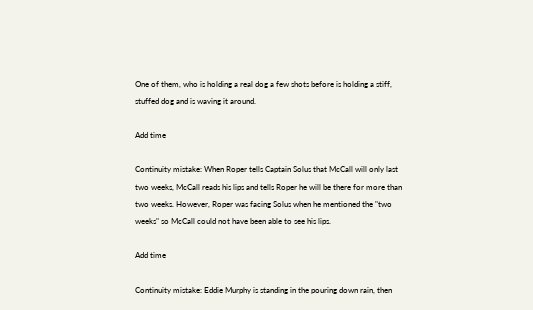One of them, who is holding a real dog a few shots before is holding a stiff, stuffed dog and is waving it around.

Add time

Continuity mistake: When Roper tells Captain Solus that McCall will only last two weeks, McCall reads his lips and tells Roper he will be there for more than two weeks. However, Roper was facing Solus when he mentioned the "two weeks" so McCall could not have been able to see his lips.

Add time

Continuity mistake: Eddie Murphy is standing in the pouring down rain, then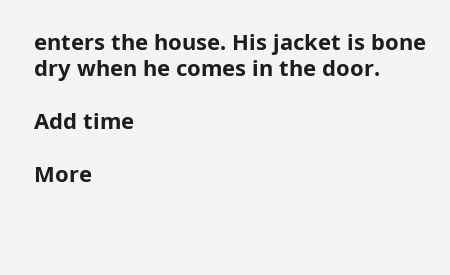enters the house. His jacket is bone dry when he comes in the door.

Add time

More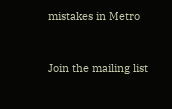mistakes in Metro



Join the mailing list